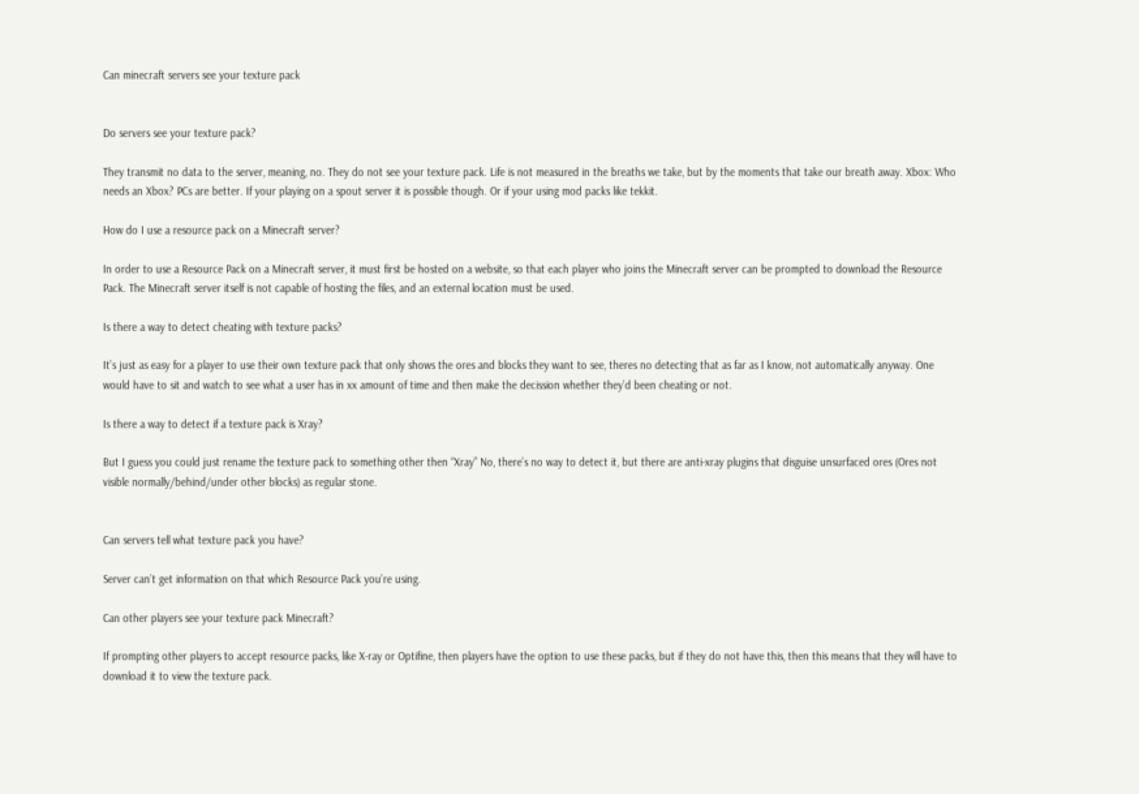Can minecraft servers see your texture pack


Do servers see your texture pack?

They transmit no data to the server, meaning, no. They do not see your texture pack. Life is not measured in the breaths we take, but by the moments that take our breath away. Xbox: Who needs an Xbox? PCs are better. If your playing on a spout server it is possible though. Or if your using mod packs like tekkit.

How do I use a resource pack on a Minecraft server?

In order to use a Resource Pack on a Minecraft server, it must first be hosted on a website, so that each player who joins the Minecraft server can be prompted to download the Resource Pack. The Minecraft server itself is not capable of hosting the files, and an external location must be used.

Is there a way to detect cheating with texture packs?

It’s just as easy for a player to use their own texture pack that only shows the ores and blocks they want to see, theres no detecting that as far as I know, not automatically anyway. One would have to sit and watch to see what a user has in xx amount of time and then make the decission whether they’d been cheating or not.

Is there a way to detect if a texture pack is Xray?

But I guess you could just rename the texture pack to something other then “Xray” No, there’s no way to detect it, but there are anti-xray plugins that disguise unsurfaced ores (Ores not visible normally/behind/under other blocks) as regular stone.


Can servers tell what texture pack you have?

Server can’t get information on that which Resource Pack you’re using.

Can other players see your texture pack Minecraft?

If prompting other players to accept resource packs, like X-ray or Optifine, then players have the option to use these packs, but if they do not have this, then this means that they will have to download it to view the texture pack.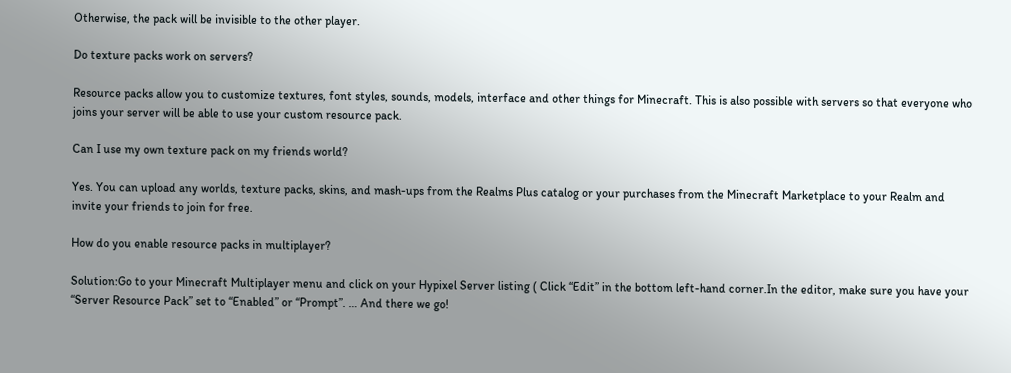Otherwise, the pack will be invisible to the other player.

Do texture packs work on servers?

Resource packs allow you to customize textures, font styles, sounds, models, interface and other things for Minecraft. This is also possible with servers so that everyone who joins your server will be able to use your custom resource pack.

Can I use my own texture pack on my friends world?

Yes. You can upload any worlds, texture packs, skins, and mash-ups from the Realms Plus catalog or your purchases from the Minecraft Marketplace to your Realm and invite your friends to join for free.

How do you enable resource packs in multiplayer?

Solution:Go to your Minecraft Multiplayer menu and click on your Hypixel Server listing ( Click “Edit” in the bottom left-hand corner.In the editor, make sure you have your “Server Resource Pack” set to “Enabled” or “Prompt”. … And there we go!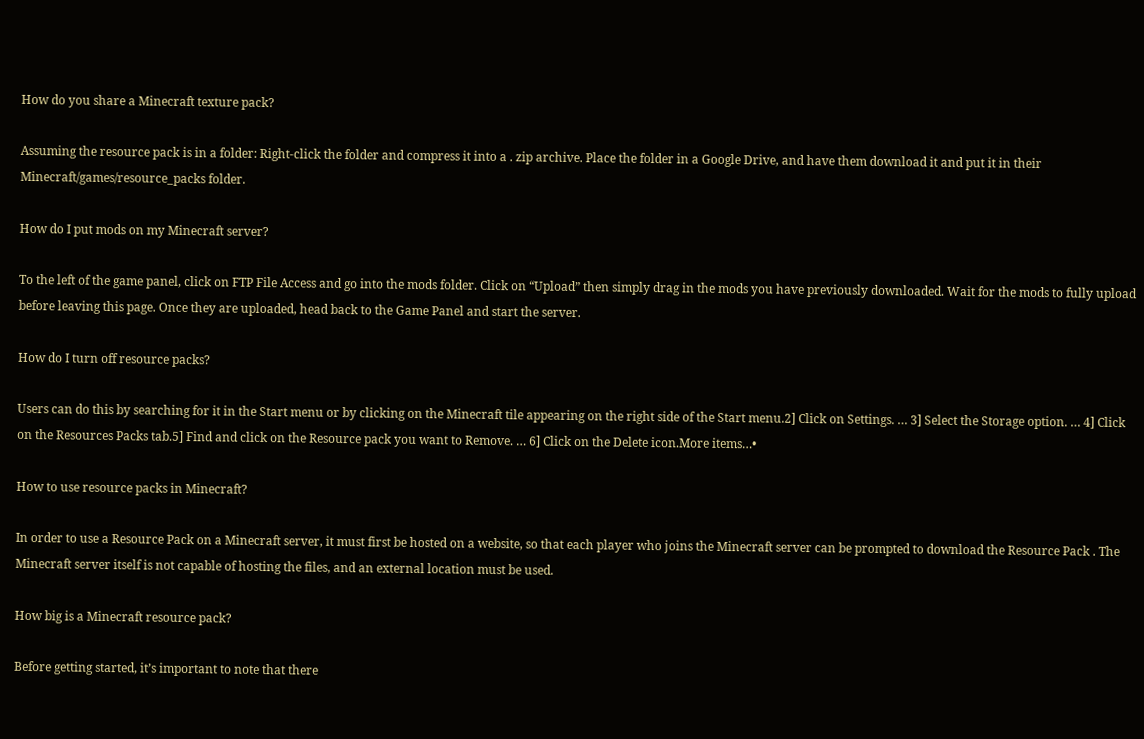How do you share a Minecraft texture pack?

Assuming the resource pack is in a folder: Right-click the folder and compress it into a . zip archive. Place the folder in a Google Drive, and have them download it and put it in their Minecraft/games/resource_packs folder.

How do I put mods on my Minecraft server?

To the left of the game panel, click on FTP File Access and go into the mods folder. Click on “Upload” then simply drag in the mods you have previously downloaded. Wait for the mods to fully upload before leaving this page. Once they are uploaded, head back to the Game Panel and start the server.

How do I turn off resource packs?

Users can do this by searching for it in the Start menu or by clicking on the Minecraft tile appearing on the right side of the Start menu.2] Click on Settings. … 3] Select the Storage option. … 4] Click on the Resources Packs tab.5] Find and click on the Resource pack you want to Remove. … 6] Click on the Delete icon.More items…•

How to use resource packs in Minecraft?

In order to use a Resource Pack on a Minecraft server, it must first be hosted on a website, so that each player who joins the Minecraft server can be prompted to download the Resource Pack . The Minecraft server itself is not capable of hosting the files, and an external location must be used.

How big is a Minecraft resource pack?

Before getting started, it’s important to note that there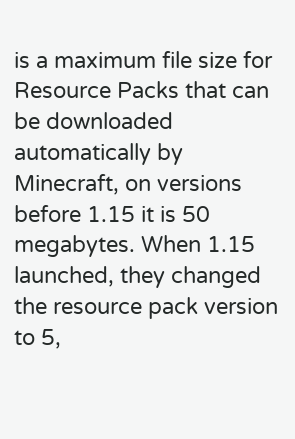is a maximum file size for Resource Packs that can be downloaded automatically by Minecraft, on versions before 1.15 it is 50 megabytes. When 1.15 launched, they changed the resource pack version to 5,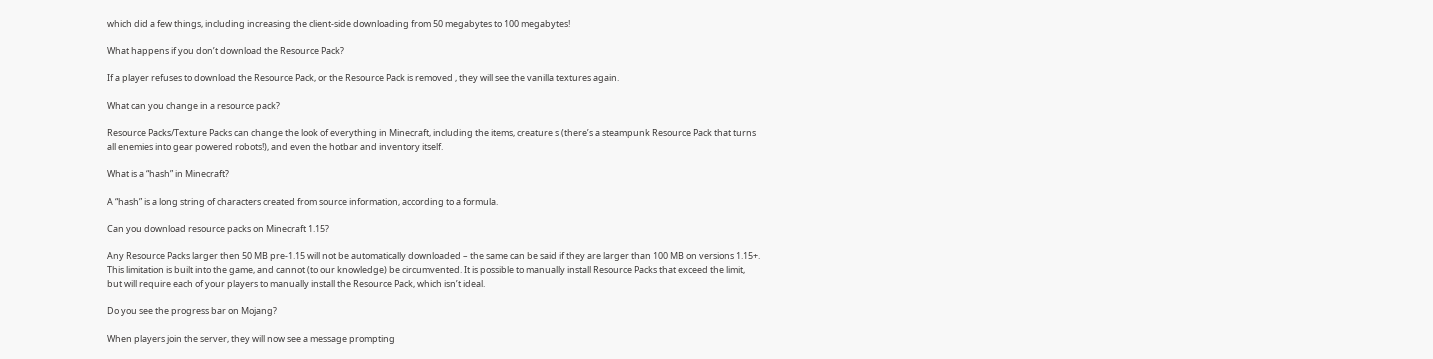which did a few things, including increasing the client-side downloading from 50 megabytes to 100 megabytes!

What happens if you don’t download the Resource Pack?

If a player refuses to download the Resource Pack, or the Resource Pack is removed , they will see the vanilla textures again.

What can you change in a resource pack?

Resource Packs/Texture Packs can change the look of everything in Minecraft, including the items, creature s (there’s a steampunk Resource Pack that turns all enemies into gear powered robots!), and even the hotbar and inventory itself.

What is a “hash” in Minecraft?

A “hash” is a long string of characters created from source information, according to a formula.

Can you download resource packs on Minecraft 1.15?

Any Resource Packs larger then 50 MB pre-1.15 will not be automatically downloaded – the same can be said if they are larger than 100 MB on versions 1.15+. This limitation is built into the game, and cannot (to our knowledge) be circumvented. It is possible to manually install Resource Packs that exceed the limit, but will require each of your players to manually install the Resource Pack, which isn’t ideal.

Do you see the progress bar on Mojang?

When players join the server, they will now see a message prompting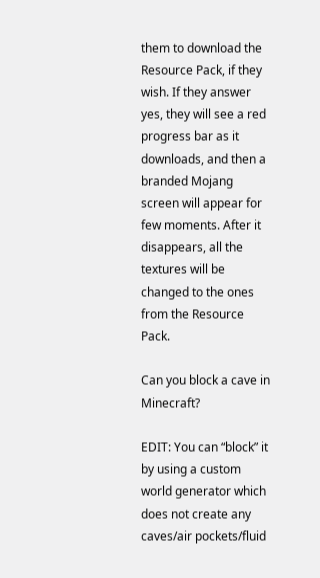them to download the Resource Pack, if they wish. If they answer yes, they will see a red progress bar as it downloads, and then a branded Mojang screen will appear for few moments. After it disappears, all the textures will be changed to the ones from the Resource Pack.

Can you block a cave in Minecraft?

EDIT: You can “block” it by using a custom world generator which does not create any caves/air pockets/fluid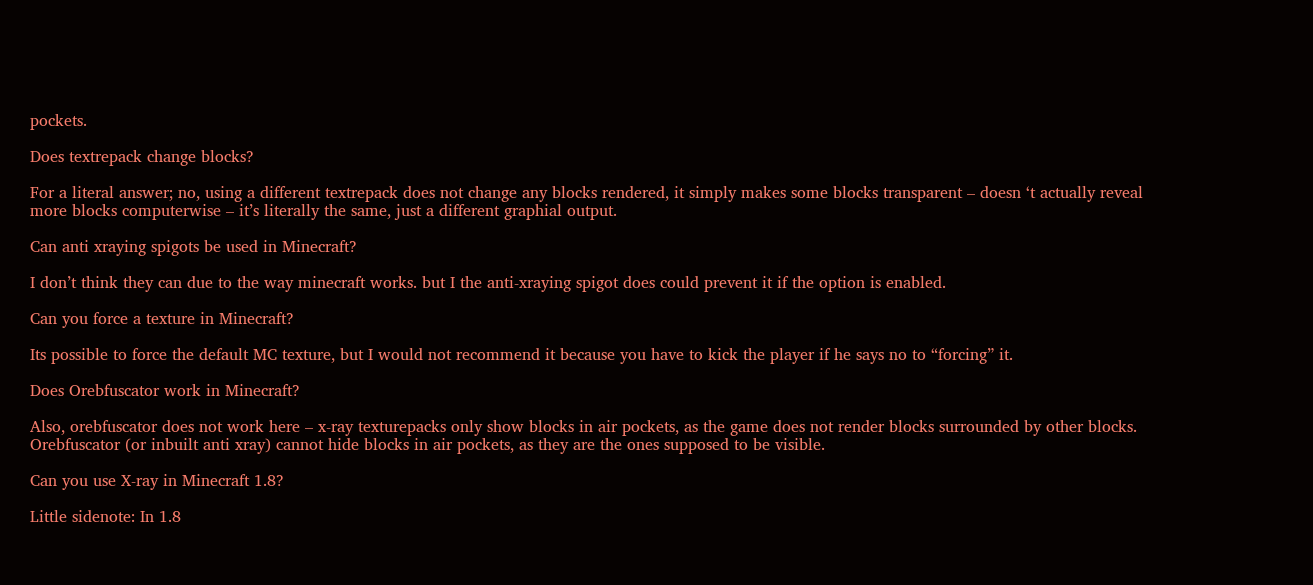pockets.

Does textrepack change blocks?

For a literal answer; no, using a different textrepack does not change any blocks rendered, it simply makes some blocks transparent – doesn ‘t actually reveal more blocks computerwise – it’s literally the same, just a different graphial output.

Can anti xraying spigots be used in Minecraft?

I don’t think they can due to the way minecraft works. but I the anti-xraying spigot does could prevent it if the option is enabled.

Can you force a texture in Minecraft?

Its possible to force the default MC texture, but I would not recommend it because you have to kick the player if he says no to “forcing” it.

Does Orebfuscator work in Minecraft?

Also, orebfuscator does not work here – x-ray texturepacks only show blocks in air pockets, as the game does not render blocks surrounded by other blocks. Orebfuscator (or inbuilt anti xray) cannot hide blocks in air pockets, as they are the ones supposed to be visible.

Can you use X-ray in Minecraft 1.8?

Little sidenote: In 1.8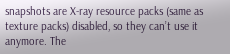snapshots are X-ray resource packs (same as texture packs) disabled, so they can’t use it anymore. The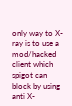only way to X-ray is to use a mod/hacked client which spigot can block by using anti X-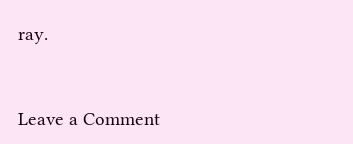ray.


Leave a Comment